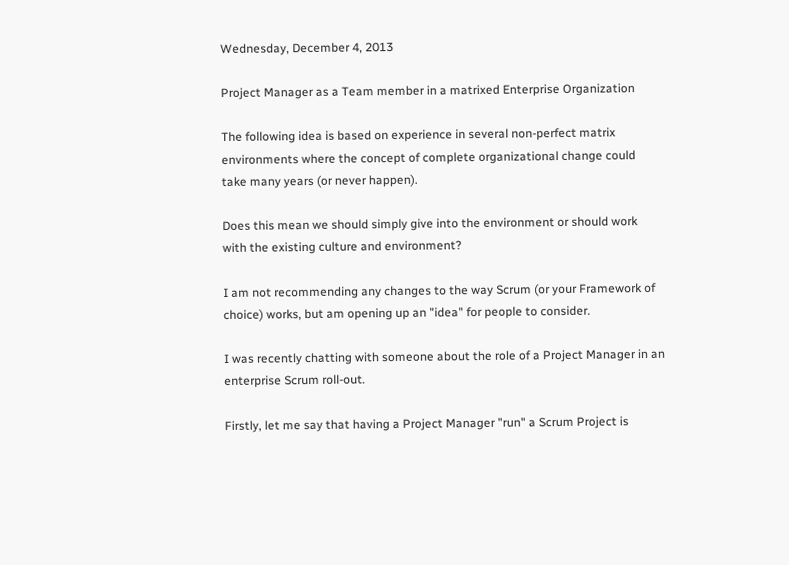Wednesday, December 4, 2013

Project Manager as a Team member in a matrixed Enterprise Organization

The following idea is based on experience in several non-perfect matrix environments where the concept of complete organizational change could take many years (or never happen).

Does this mean we should simply give into the environment or should work with the existing culture and environment?

I am not recommending any changes to the way Scrum (or your Framework of choice) works, but am opening up an "idea" for people to consider.

I was recently chatting with someone about the role of a Project Manager in an enterprise Scrum roll-out.

Firstly, let me say that having a Project Manager "run" a Scrum Project is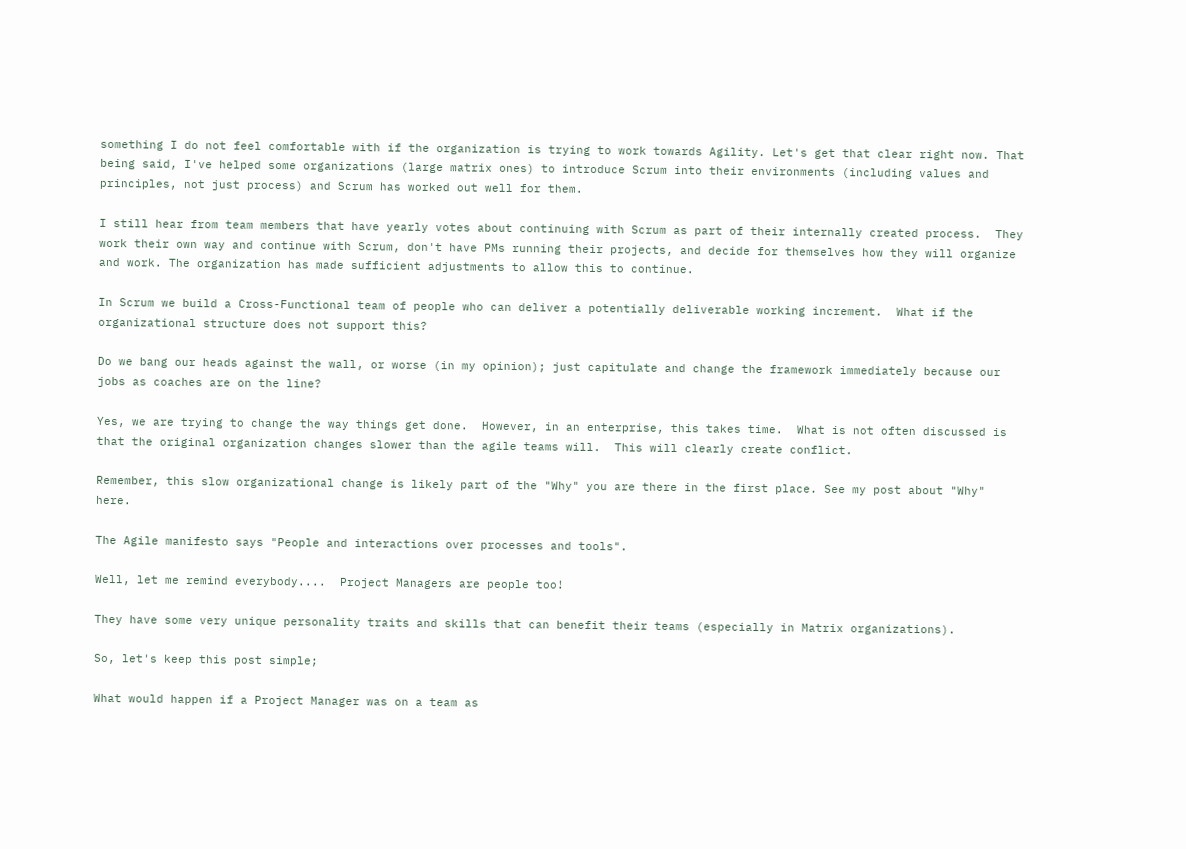something I do not feel comfortable with if the organization is trying to work towards Agility. Let's get that clear right now. That being said, I've helped some organizations (large matrix ones) to introduce Scrum into their environments (including values and principles, not just process) and Scrum has worked out well for them.

I still hear from team members that have yearly votes about continuing with Scrum as part of their internally created process.  They work their own way and continue with Scrum, don't have PMs running their projects, and decide for themselves how they will organize and work. The organization has made sufficient adjustments to allow this to continue.

In Scrum we build a Cross-Functional team of people who can deliver a potentially deliverable working increment.  What if the organizational structure does not support this?

Do we bang our heads against the wall, or worse (in my opinion); just capitulate and change the framework immediately because our jobs as coaches are on the line?

Yes, we are trying to change the way things get done.  However, in an enterprise, this takes time.  What is not often discussed is that the original organization changes slower than the agile teams will.  This will clearly create conflict.

Remember, this slow organizational change is likely part of the "Why" you are there in the first place. See my post about "Why" here.

The Agile manifesto says "People and interactions over processes and tools".

Well, let me remind everybody....  Project Managers are people too!

They have some very unique personality traits and skills that can benefit their teams (especially in Matrix organizations).

So, let's keep this post simple;

What would happen if a Project Manager was on a team as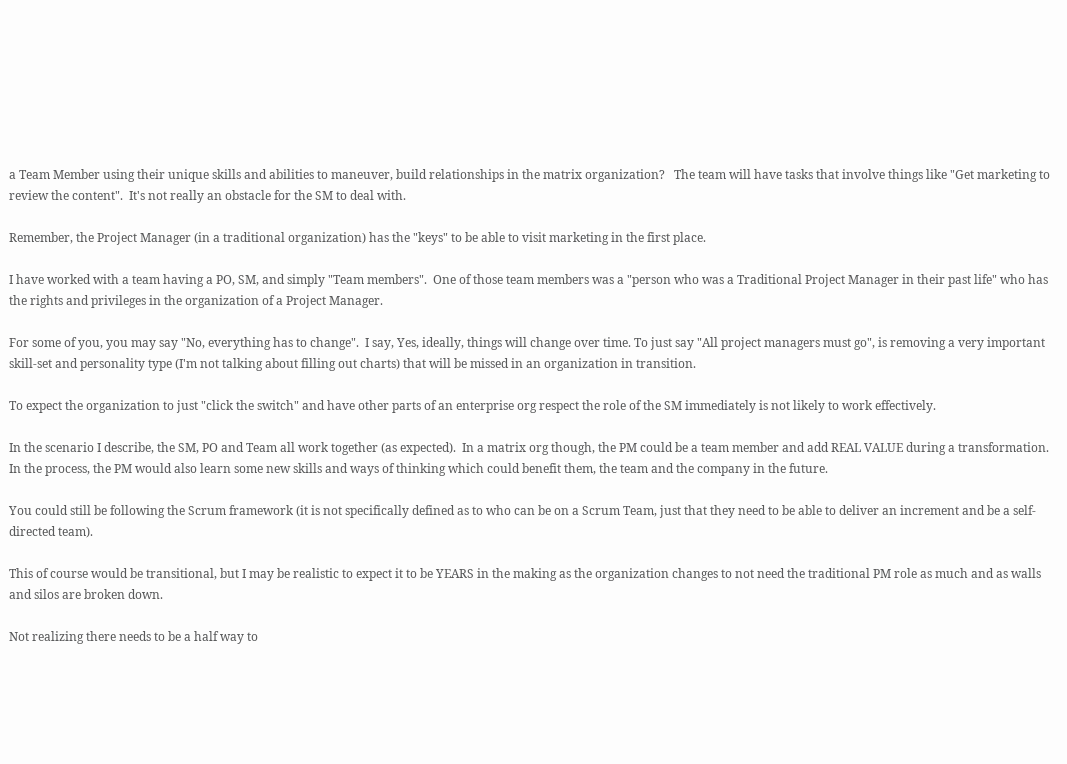a Team Member using their unique skills and abilities to maneuver, build relationships in the matrix organization?   The team will have tasks that involve things like "Get marketing to review the content".  It's not really an obstacle for the SM to deal with.

Remember, the Project Manager (in a traditional organization) has the "keys" to be able to visit marketing in the first place.

I have worked with a team having a PO, SM, and simply "Team members".  One of those team members was a "person who was a Traditional Project Manager in their past life" who has the rights and privileges in the organization of a Project Manager.

For some of you, you may say "No, everything has to change".  I say, Yes, ideally, things will change over time. To just say "All project managers must go", is removing a very important skill-set and personality type (I'm not talking about filling out charts) that will be missed in an organization in transition.

To expect the organization to just "click the switch" and have other parts of an enterprise org respect the role of the SM immediately is not likely to work effectively.

In the scenario I describe, the SM, PO and Team all work together (as expected).  In a matrix org though, the PM could be a team member and add REAL VALUE during a transformation.  In the process, the PM would also learn some new skills and ways of thinking which could benefit them, the team and the company in the future.

You could still be following the Scrum framework (it is not specifically defined as to who can be on a Scrum Team, just that they need to be able to deliver an increment and be a self-directed team).

This of course would be transitional, but I may be realistic to expect it to be YEARS in the making as the organization changes to not need the traditional PM role as much and as walls and silos are broken down.

Not realizing there needs to be a half way to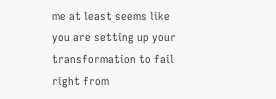me at least seems like you are setting up your transformation to fail right from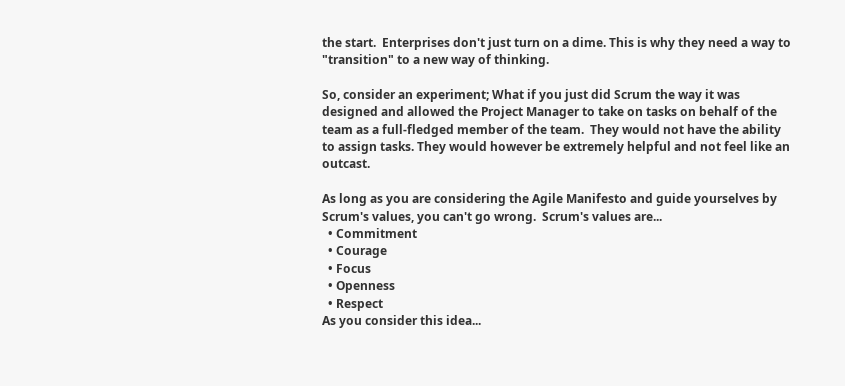the start.  Enterprises don't just turn on a dime. This is why they need a way to "transition" to a new way of thinking.

So, consider an experiment; What if you just did Scrum the way it was designed and allowed the Project Manager to take on tasks on behalf of the team as a full-fledged member of the team.  They would not have the ability to assign tasks. They would however be extremely helpful and not feel like an outcast.

As long as you are considering the Agile Manifesto and guide yourselves by Scrum's values, you can't go wrong.  Scrum's values are...
  • Commitment
  • Courage
  • Focus
  • Openness
  • Respect
As you consider this idea...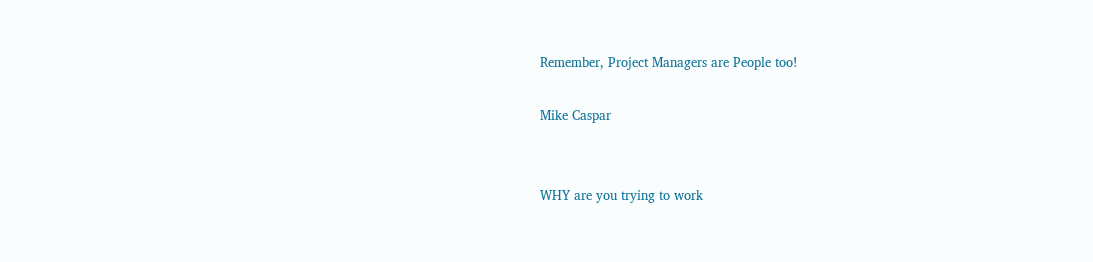Remember, Project Managers are People too!

Mike Caspar


WHY are you trying to work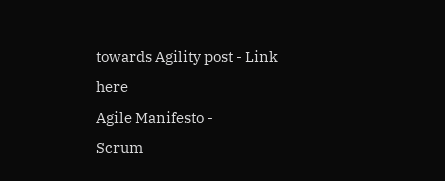towards Agility post - Link here
Agile Manifesto -
Scrum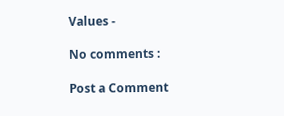Values -

No comments :

Post a Comment